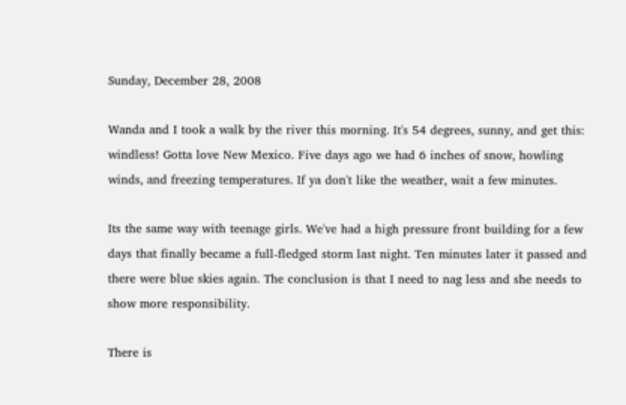Sunday, December 28, 2008

Wanda and I took a walk by the river this morning. It's 54 degrees, sunny, and get this: windless! Gotta love New Mexico. Five days ago we had 6 inches of snow, howling winds, and freezing temperatures. If ya don't like the weather, wait a few minutes.

Its the same way with teenage girls. We've had a high pressure front building for a few days that finally became a full-fledged storm last night. Ten minutes later it passed and there were blue skies again. The conclusion is that I need to nag less and she needs to show more responsibility.

There is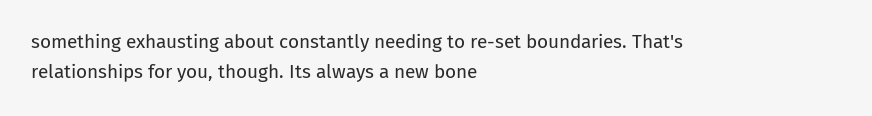something exhausting about constantly needing to re-set boundaries. That's relationships for you, though. Its always a new bone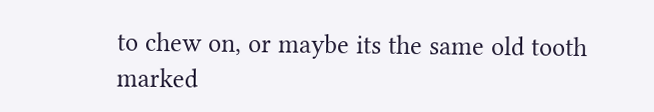to chew on, or maybe its the same old tooth marked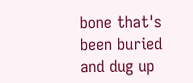bone that's been buried and dug up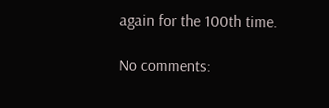again for the 100th time.

No comments: